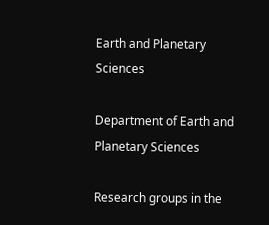Earth and Planetary Sciences

Department of Earth and Planetary Sciences

Research groups in the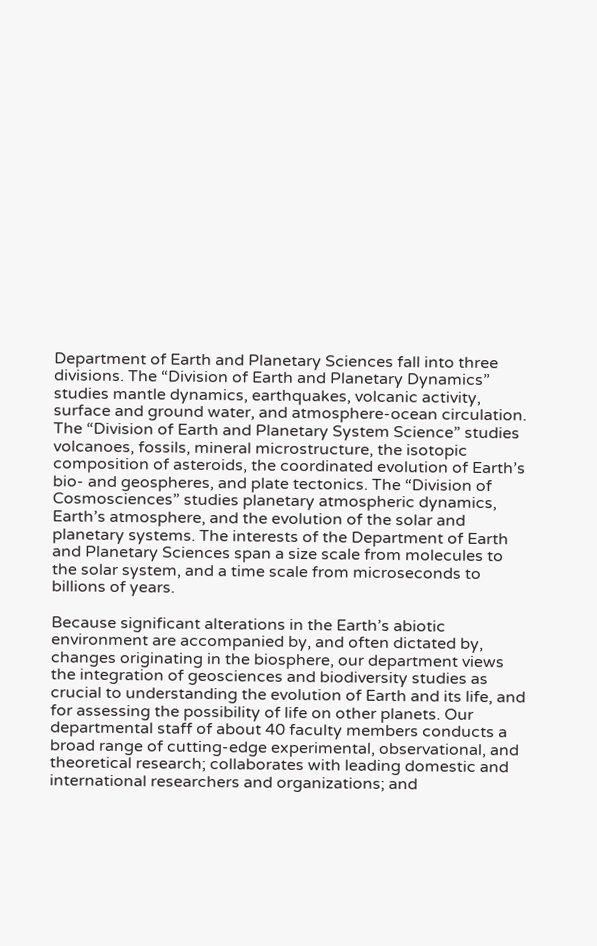Department of Earth and Planetary Sciences fall into three divisions. The “Division of Earth and Planetary Dynamics” studies mantle dynamics, earthquakes, volcanic activity, surface and ground water, and atmosphere-ocean circulation. The “Division of Earth and Planetary System Science” studies volcanoes, fossils, mineral microstructure, the isotopic composition of asteroids, the coordinated evolution of Earth’s bio- and geospheres, and plate tectonics. The “Division of Cosmosciences” studies planetary atmospheric dynamics, Earth’s atmosphere, and the evolution of the solar and planetary systems. The interests of the Department of Earth and Planetary Sciences span a size scale from molecules to the solar system, and a time scale from microseconds to billions of years.

Because significant alterations in the Earth’s abiotic environment are accompanied by, and often dictated by, changes originating in the biosphere, our department views the integration of geosciences and biodiversity studies as crucial to understanding the evolution of Earth and its life, and for assessing the possibility of life on other planets. Our departmental staff of about 40 faculty members conducts a broad range of cutting-edge experimental, observational, and theoretical research; collaborates with leading domestic and international researchers and organizations; and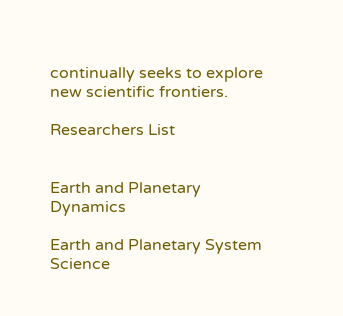continually seeks to explore new scientific frontiers.

Researchers List


Earth and Planetary Dynamics

Earth and Planetary System Science